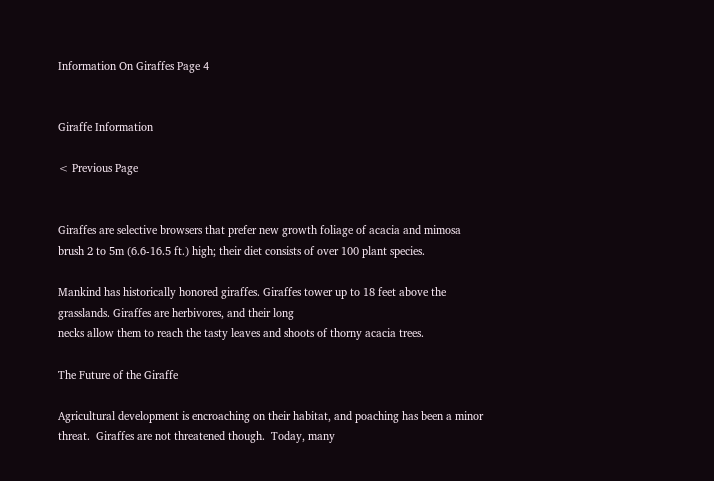Information On Giraffes Page 4


Giraffe Information

< Previous Page


Giraffes are selective browsers that prefer new growth foliage of acacia and mimosa brush 2 to 5m (6.6-16.5 ft.) high; their diet consists of over 100 plant species.

Mankind has historically honored giraffes. Giraffes tower up to 18 feet above the grasslands. Giraffes are herbivores, and their long
necks allow them to reach the tasty leaves and shoots of thorny acacia trees.

The Future of the Giraffe

Agricultural development is encroaching on their habitat, and poaching has been a minor threat.  Giraffes are not threatened though.  Today, many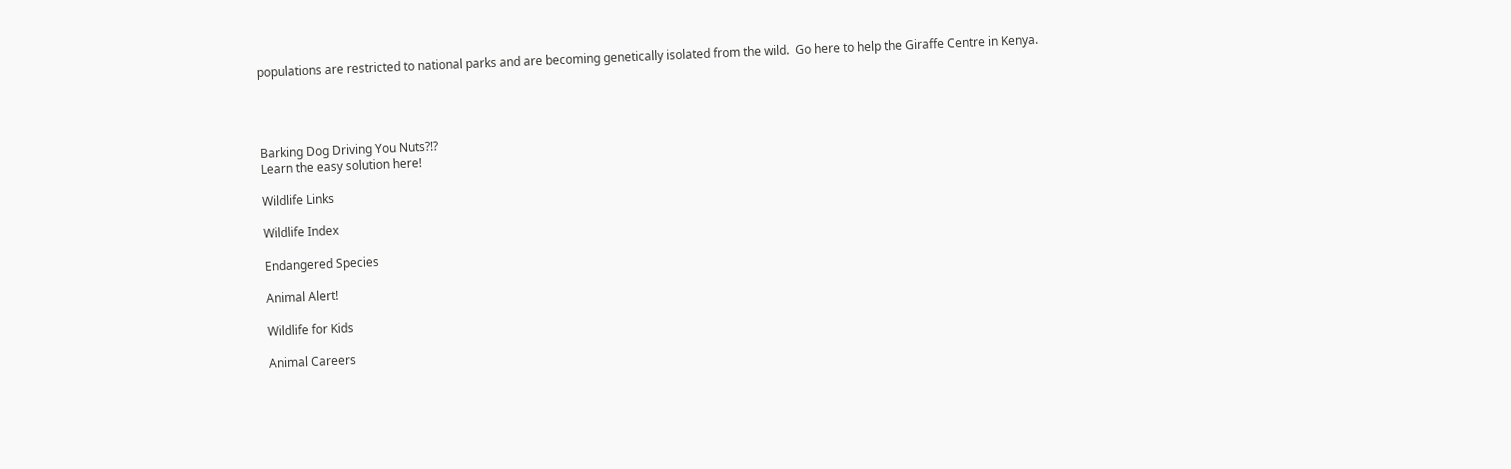populations are restricted to national parks and are becoming genetically isolated from the wild.  Go here to help the Giraffe Centre in Kenya.




Barking Dog Driving You Nuts?!?
Learn the easy solution here!

Wildlife Links

Wildlife Index

Endangered Species

Animal Alert!

Wildlife for Kids

Animal Careers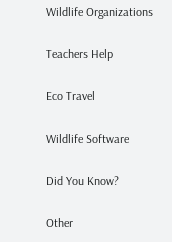Wildlife Organizations

Teachers Help

Eco Travel

Wildlife Software

Did You Know?

Other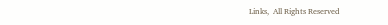Links,  All Rights Reserved